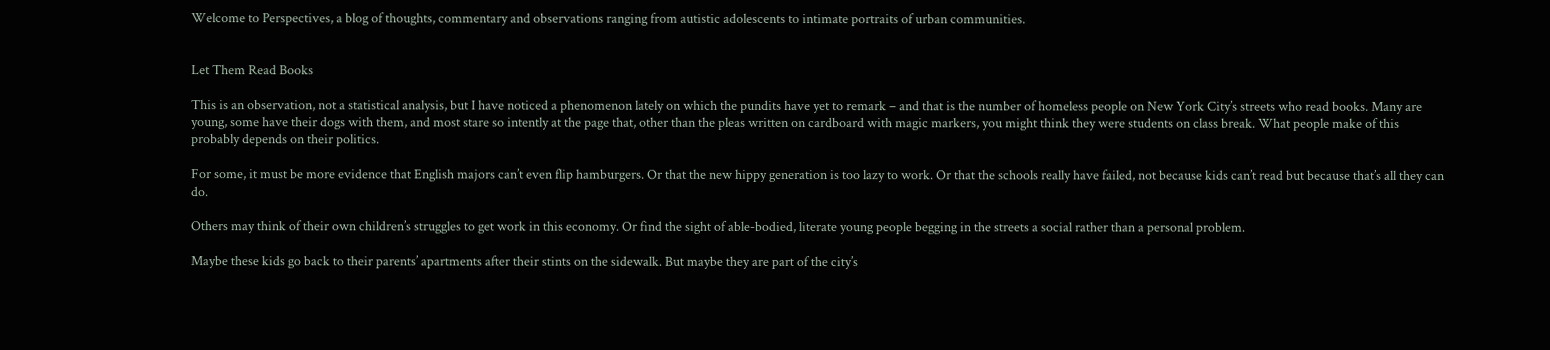Welcome to Perspectives, a blog of thoughts, commentary and observations ranging from autistic adolescents to intimate portraits of urban communities.


Let Them Read Books

This is an observation, not a statistical analysis, but I have noticed a phenomenon lately on which the pundits have yet to remark – and that is the number of homeless people on New York City’s streets who read books. Many are young, some have their dogs with them, and most stare so intently at the page that, other than the pleas written on cardboard with magic markers, you might think they were students on class break. What people make of this probably depends on their politics.

For some, it must be more evidence that English majors can’t even flip hamburgers. Or that the new hippy generation is too lazy to work. Or that the schools really have failed, not because kids can’t read but because that’s all they can do.

Others may think of their own children’s struggles to get work in this economy. Or find the sight of able-bodied, literate young people begging in the streets a social rather than a personal problem.

Maybe these kids go back to their parents’ apartments after their stints on the sidewalk. But maybe they are part of the city’s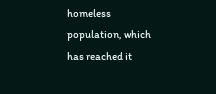homeless population, which has reached it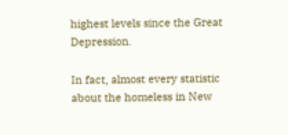highest levels since the Great Depression.

In fact, almost every statistic about the homeless in New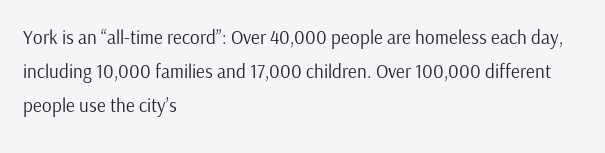York is an “all-time record”: Over 40,000 people are homeless each day, including 10,000 families and 17,000 children. Over 100,000 different people use the city’s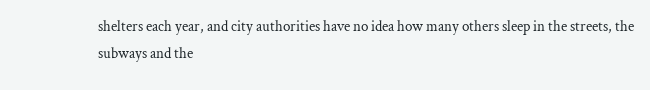shelters each year, and city authorities have no idea how many others sleep in the streets, the subways and the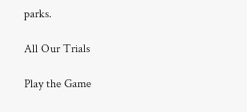parks.

All Our Trials

Play the Game